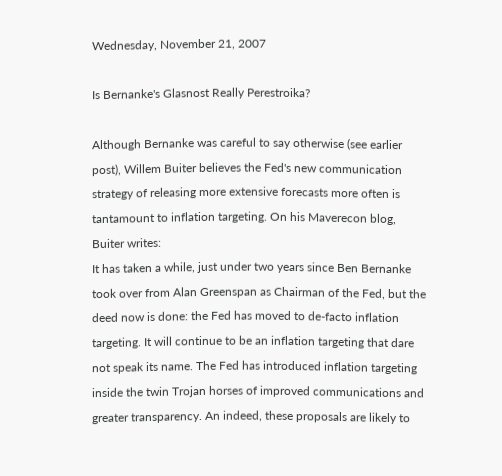Wednesday, November 21, 2007

Is Bernanke's Glasnost Really Perestroika?

Although Bernanke was careful to say otherwise (see earlier post), Willem Buiter believes the Fed's new communication strategy of releasing more extensive forecasts more often is tantamount to inflation targeting. On his Maverecon blog, Buiter writes:
It has taken a while, just under two years since Ben Bernanke took over from Alan Greenspan as Chairman of the Fed, but the deed now is done: the Fed has moved to de-facto inflation targeting. It will continue to be an inflation targeting that dare not speak its name. The Fed has introduced inflation targeting inside the twin Trojan horses of improved communications and greater transparency. An indeed, these proposals are likely to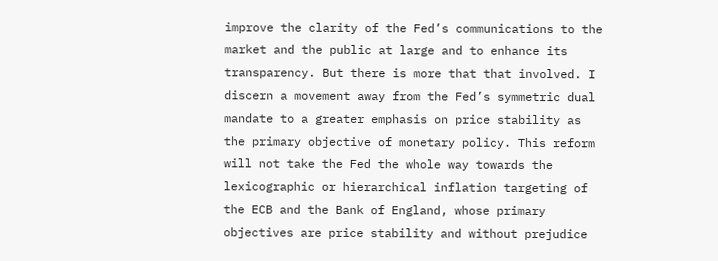improve the clarity of the Fed’s communications to the market and the public at large and to enhance its transparency. But there is more that that involved. I discern a movement away from the Fed’s symmetric dual mandate to a greater emphasis on price stability as the primary objective of monetary policy. This reform will not take the Fed the whole way towards the lexicographic or hierarchical inflation targeting of the ECB and the Bank of England, whose primary objectives are price stability and without prejudice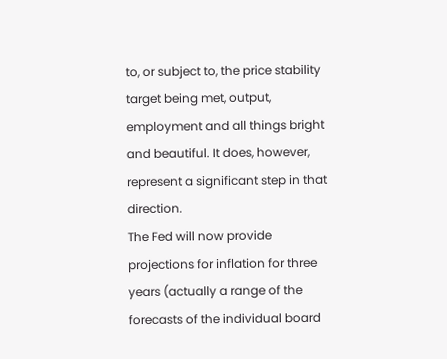to, or subject to, the price stability target being met, output, employment and all things bright and beautiful. It does, however, represent a significant step in that direction.
The Fed will now provide projections for inflation for three years (actually a range of the forecasts of the individual board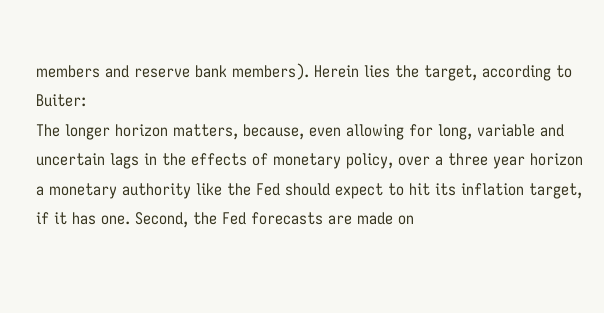members and reserve bank members). Herein lies the target, according to Buiter:
The longer horizon matters, because, even allowing for long, variable and uncertain lags in the effects of monetary policy, over a three year horizon a monetary authority like the Fed should expect to hit its inflation target, if it has one. Second, the Fed forecasts are made on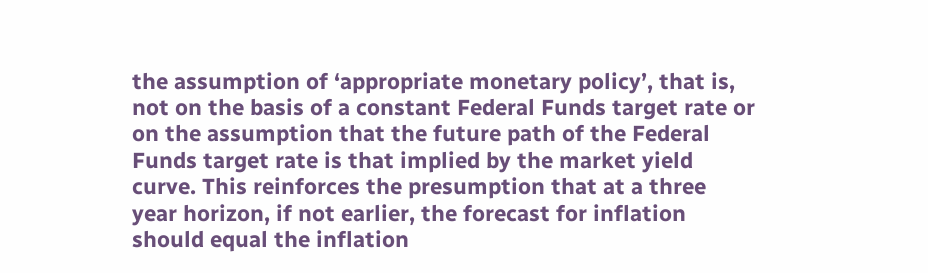the assumption of ‘appropriate monetary policy’, that is, not on the basis of a constant Federal Funds target rate or on the assumption that the future path of the Federal Funds target rate is that implied by the market yield curve. This reinforces the presumption that at a three year horizon, if not earlier, the forecast for inflation should equal the inflation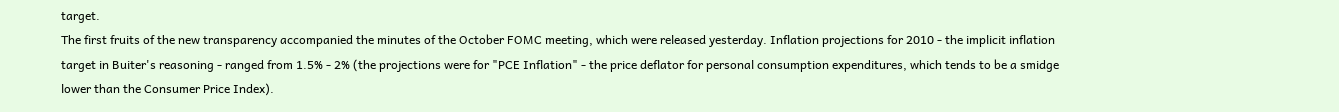target.
The first fruits of the new transparency accompanied the minutes of the October FOMC meeting, which were released yesterday. Inflation projections for 2010 - the implicit inflation target in Buiter's reasoning - ranged from 1.5% - 2% (the projections were for "PCE Inflation" - the price deflator for personal consumption expenditures, which tends to be a smidge lower than the Consumer Price Index).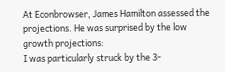At Econbrowser, James Hamilton assessed the projections. He was surprised by the low growth projections:
I was particularly struck by the 3-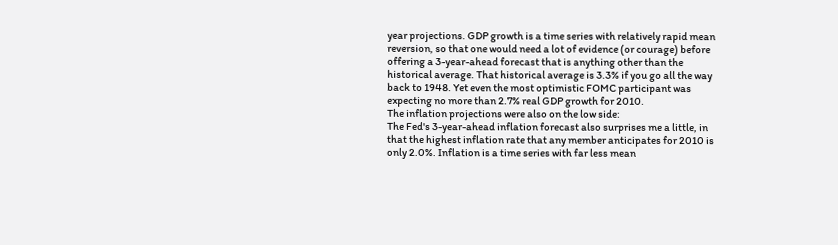year projections. GDP growth is a time series with relatively rapid mean reversion, so that one would need a lot of evidence (or courage) before offering a 3-year-ahead forecast that is anything other than the historical average. That historical average is 3.3% if you go all the way back to 1948. Yet even the most optimistic FOMC participant was expecting no more than 2.7% real GDP growth for 2010.
The inflation projections were also on the low side:
The Fed's 3-year-ahead inflation forecast also surprises me a little, in that the highest inflation rate that any member anticipates for 2010 is only 2.0%. Inflation is a time series with far less mean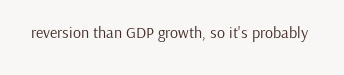reversion than GDP growth, so it's probably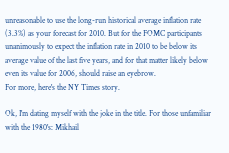unreasonable to use the long-run historical average inflation rate (3.3%) as your forecast for 2010. But for the FOMC participants unanimously to expect the inflation rate in 2010 to be below its average value of the last five years, and for that matter likely below even its value for 2006, should raise an eyebrow.
For more, here's the NY Times story.

Ok, I'm dating myself with the joke in the title. For those unfamiliar with the 1980's: Mikhail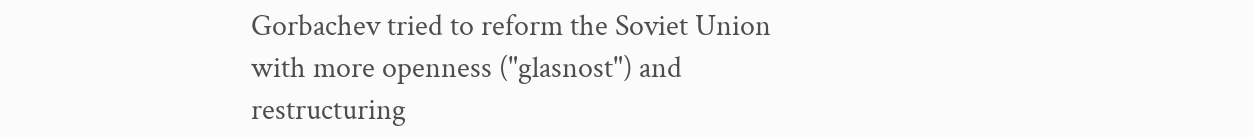Gorbachev tried to reform the Soviet Union with more openness ("glasnost") and restructuring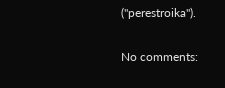("perestroika").

No comments: